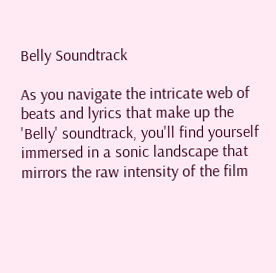Belly Soundtrack

As you navigate the intricate web of beats and lyrics that make up the 'Belly' soundtrack, you'll find yourself immersed in a sonic landscape that mirrors the raw intensity of the film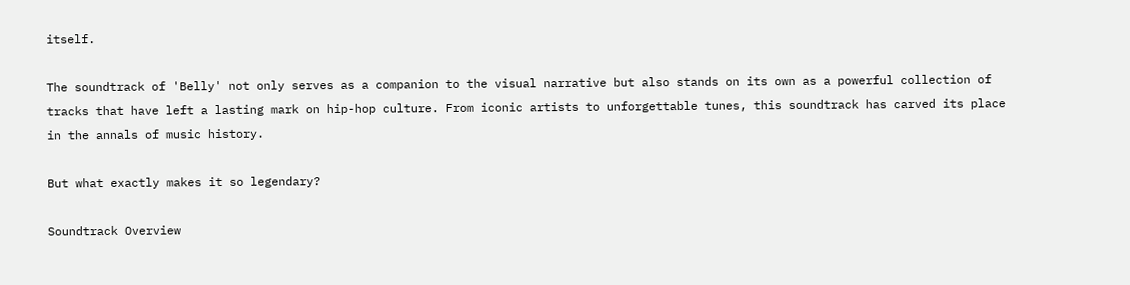itself.

The soundtrack of 'Belly' not only serves as a companion to the visual narrative but also stands on its own as a powerful collection of tracks that have left a lasting mark on hip-hop culture. From iconic artists to unforgettable tunes, this soundtrack has carved its place in the annals of music history.

But what exactly makes it so legendary?

Soundtrack Overview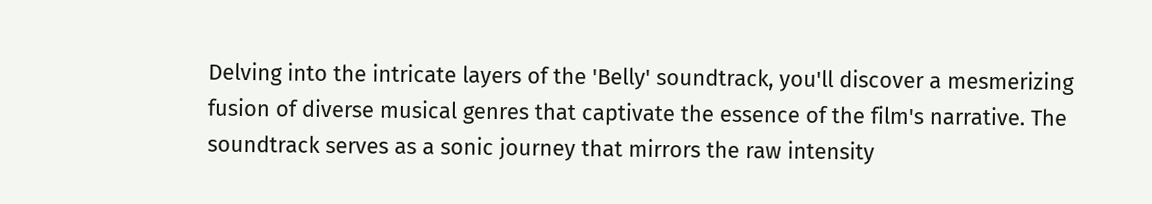Delving into the intricate layers of the 'Belly' soundtrack, you'll discover a mesmerizing fusion of diverse musical genres that captivate the essence of the film's narrative. The soundtrack serves as a sonic journey that mirrors the raw intensity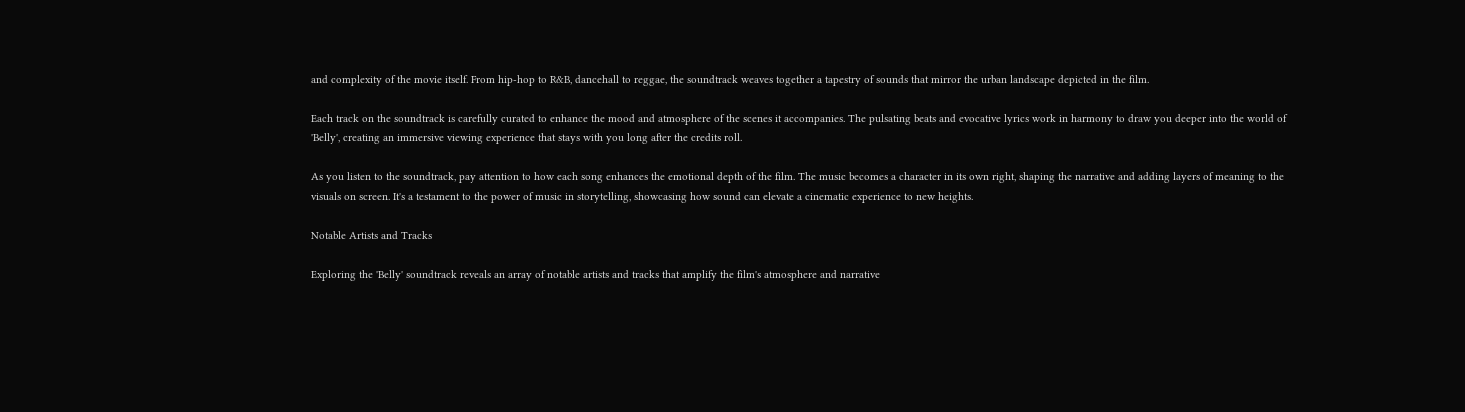and complexity of the movie itself. From hip-hop to R&B, dancehall to reggae, the soundtrack weaves together a tapestry of sounds that mirror the urban landscape depicted in the film.

Each track on the soundtrack is carefully curated to enhance the mood and atmosphere of the scenes it accompanies. The pulsating beats and evocative lyrics work in harmony to draw you deeper into the world of 'Belly', creating an immersive viewing experience that stays with you long after the credits roll.

As you listen to the soundtrack, pay attention to how each song enhances the emotional depth of the film. The music becomes a character in its own right, shaping the narrative and adding layers of meaning to the visuals on screen. It's a testament to the power of music in storytelling, showcasing how sound can elevate a cinematic experience to new heights.

Notable Artists and Tracks

Exploring the 'Belly' soundtrack reveals an array of notable artists and tracks that amplify the film's atmosphere and narrative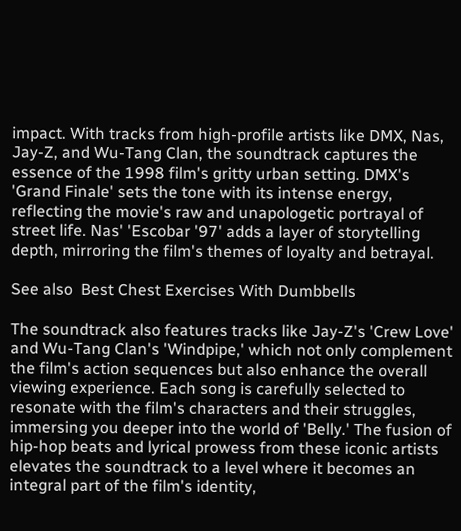impact. With tracks from high-profile artists like DMX, Nas, Jay-Z, and Wu-Tang Clan, the soundtrack captures the essence of the 1998 film's gritty urban setting. DMX's 'Grand Finale' sets the tone with its intense energy, reflecting the movie's raw and unapologetic portrayal of street life. Nas' 'Escobar '97' adds a layer of storytelling depth, mirroring the film's themes of loyalty and betrayal.

See also  Best Chest Exercises With Dumbbells

The soundtrack also features tracks like Jay-Z's 'Crew Love' and Wu-Tang Clan's 'Windpipe,' which not only complement the film's action sequences but also enhance the overall viewing experience. Each song is carefully selected to resonate with the film's characters and their struggles, immersing you deeper into the world of 'Belly.' The fusion of hip-hop beats and lyrical prowess from these iconic artists elevates the soundtrack to a level where it becomes an integral part of the film's identity,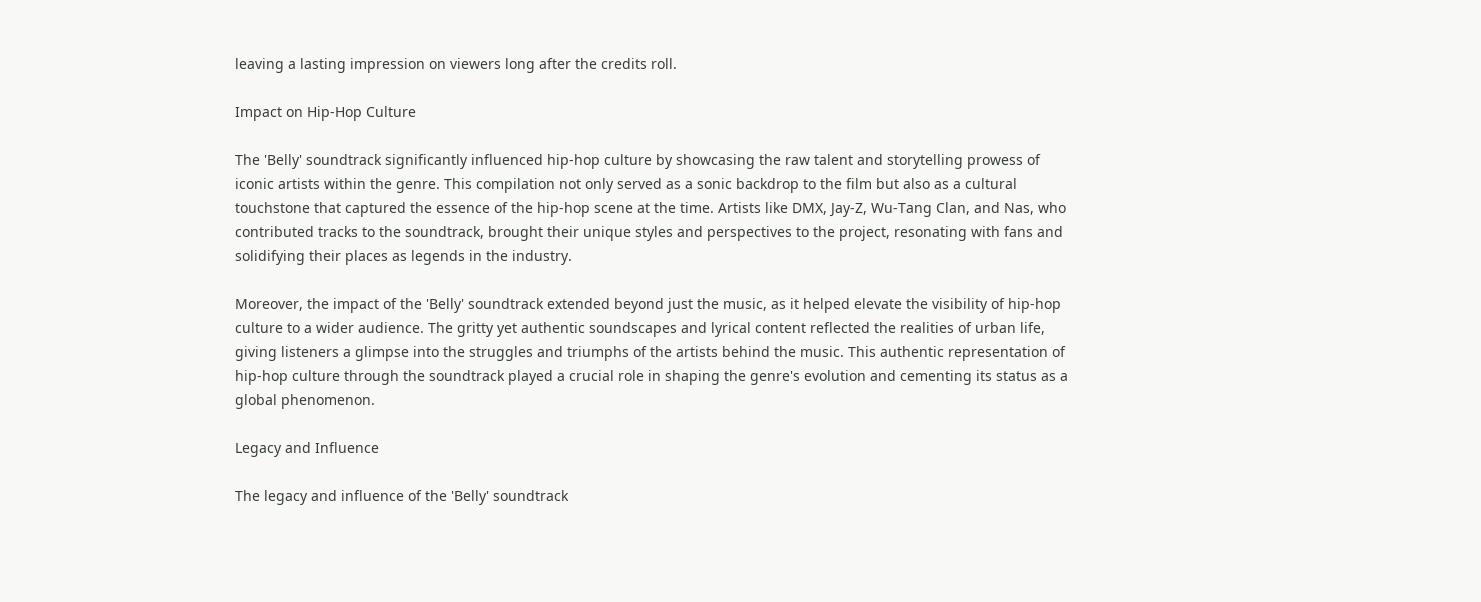leaving a lasting impression on viewers long after the credits roll.

Impact on Hip-Hop Culture

The 'Belly' soundtrack significantly influenced hip-hop culture by showcasing the raw talent and storytelling prowess of iconic artists within the genre. This compilation not only served as a sonic backdrop to the film but also as a cultural touchstone that captured the essence of the hip-hop scene at the time. Artists like DMX, Jay-Z, Wu-Tang Clan, and Nas, who contributed tracks to the soundtrack, brought their unique styles and perspectives to the project, resonating with fans and solidifying their places as legends in the industry.

Moreover, the impact of the 'Belly' soundtrack extended beyond just the music, as it helped elevate the visibility of hip-hop culture to a wider audience. The gritty yet authentic soundscapes and lyrical content reflected the realities of urban life, giving listeners a glimpse into the struggles and triumphs of the artists behind the music. This authentic representation of hip-hop culture through the soundtrack played a crucial role in shaping the genre's evolution and cementing its status as a global phenomenon.

Legacy and Influence

The legacy and influence of the 'Belly' soundtrack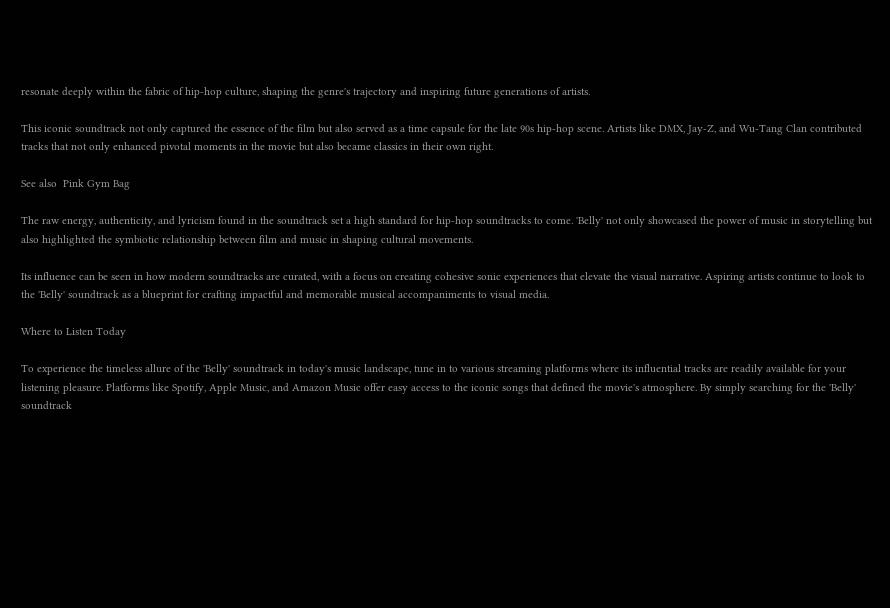resonate deeply within the fabric of hip-hop culture, shaping the genre's trajectory and inspiring future generations of artists.

This iconic soundtrack not only captured the essence of the film but also served as a time capsule for the late 90s hip-hop scene. Artists like DMX, Jay-Z, and Wu-Tang Clan contributed tracks that not only enhanced pivotal moments in the movie but also became classics in their own right.

See also  Pink Gym Bag

The raw energy, authenticity, and lyricism found in the soundtrack set a high standard for hip-hop soundtracks to come. 'Belly' not only showcased the power of music in storytelling but also highlighted the symbiotic relationship between film and music in shaping cultural movements.

Its influence can be seen in how modern soundtracks are curated, with a focus on creating cohesive sonic experiences that elevate the visual narrative. Aspiring artists continue to look to the 'Belly' soundtrack as a blueprint for crafting impactful and memorable musical accompaniments to visual media.

Where to Listen Today

To experience the timeless allure of the 'Belly' soundtrack in today's music landscape, tune in to various streaming platforms where its influential tracks are readily available for your listening pleasure. Platforms like Spotify, Apple Music, and Amazon Music offer easy access to the iconic songs that defined the movie's atmosphere. By simply searching for the 'Belly' soundtrack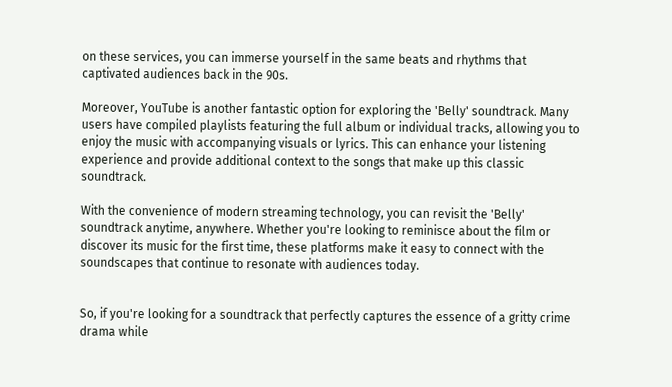on these services, you can immerse yourself in the same beats and rhythms that captivated audiences back in the 90s.

Moreover, YouTube is another fantastic option for exploring the 'Belly' soundtrack. Many users have compiled playlists featuring the full album or individual tracks, allowing you to enjoy the music with accompanying visuals or lyrics. This can enhance your listening experience and provide additional context to the songs that make up this classic soundtrack.

With the convenience of modern streaming technology, you can revisit the 'Belly' soundtrack anytime, anywhere. Whether you're looking to reminisce about the film or discover its music for the first time, these platforms make it easy to connect with the soundscapes that continue to resonate with audiences today.


So, if you're looking for a soundtrack that perfectly captures the essence of a gritty crime drama while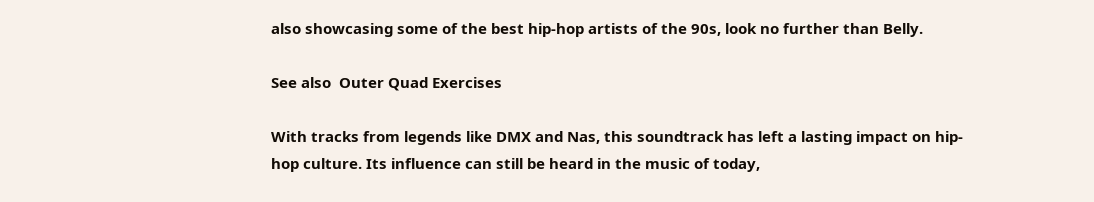also showcasing some of the best hip-hop artists of the 90s, look no further than Belly.

See also  Outer Quad Exercises

With tracks from legends like DMX and Nas, this soundtrack has left a lasting impact on hip-hop culture. Its influence can still be heard in the music of today,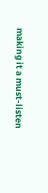making it a must-listen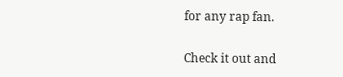for any rap fan.

Check it out and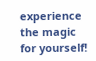experience the magic for yourself!